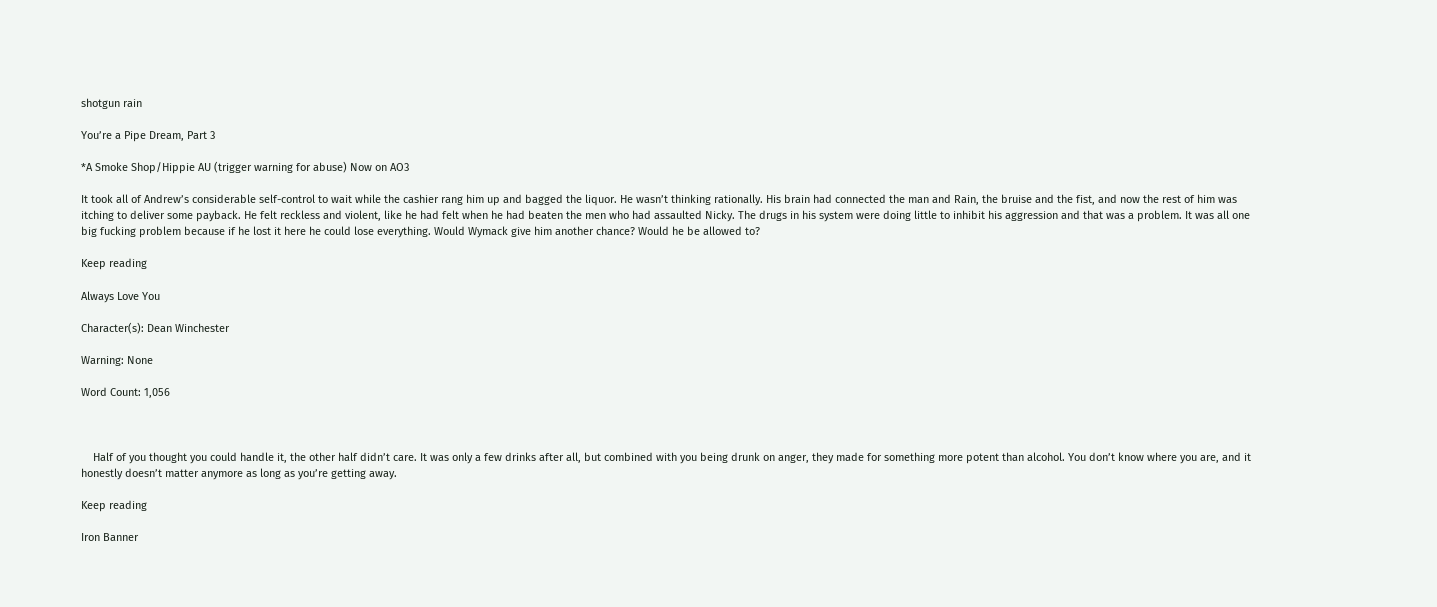shotgun rain

You’re a Pipe Dream, Part 3

*A Smoke Shop/Hippie AU (trigger warning for abuse) Now on AO3

It took all of Andrew’s considerable self-control to wait while the cashier rang him up and bagged the liquor. He wasn’t thinking rationally. His brain had connected the man and Rain, the bruise and the fist, and now the rest of him was itching to deliver some payback. He felt reckless and violent, like he had felt when he had beaten the men who had assaulted Nicky. The drugs in his system were doing little to inhibit his aggression and that was a problem. It was all one big fucking problem because if he lost it here he could lose everything. Would Wymack give him another chance? Would he be allowed to?

Keep reading

Always Love You

Character(s): Dean Winchester

Warning: None

Word Count: 1,056



    Half of you thought you could handle it, the other half didn’t care. It was only a few drinks after all, but combined with you being drunk on anger, they made for something more potent than alcohol. You don’t know where you are, and it honestly doesn’t matter anymore as long as you’re getting away.

Keep reading

Iron Banner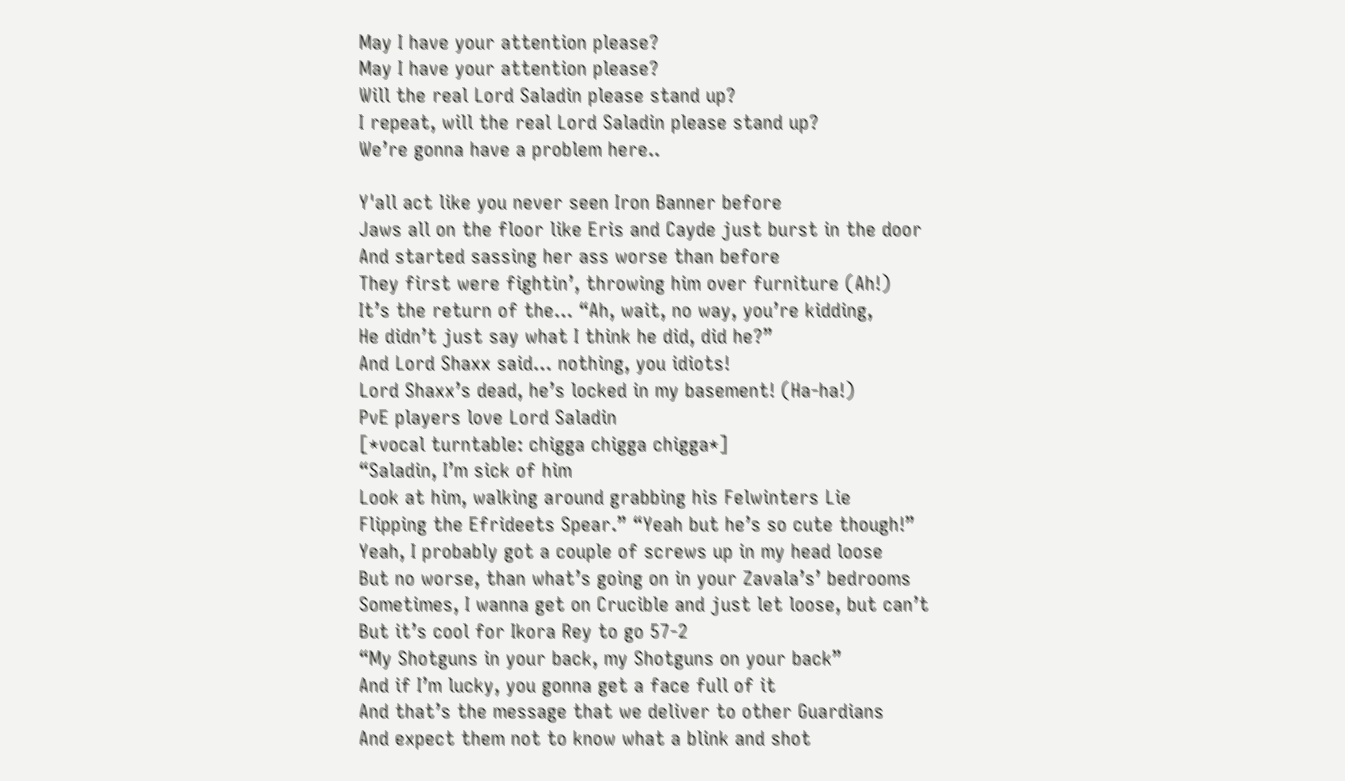May I have your attention please?
May I have your attention please?
Will the real Lord Saladin please stand up?
I repeat, will the real Lord Saladin please stand up?
We’re gonna have a problem here..

Y'all act like you never seen Iron Banner before
Jaws all on the floor like Eris and Cayde just burst in the door
And started sassing her ass worse than before
They first were fightin’, throwing him over furniture (Ah!)
It’s the return of the… “Ah, wait, no way, you’re kidding,
He didn’t just say what I think he did, did he?”
And Lord Shaxx said… nothing, you idiots!
Lord Shaxx’s dead, he’s locked in my basement! (Ha-ha!)
PvE players love Lord Saladin
[*vocal turntable: chigga chigga chigga*]
“Saladin, I’m sick of him
Look at him, walking around grabbing his Felwinters Lie
Flipping the Efrideets Spear.” “Yeah but he’s so cute though!”
Yeah, I probably got a couple of screws up in my head loose
But no worse, than what’s going on in your Zavala’s’ bedrooms
Sometimes, I wanna get on Crucible and just let loose, but can’t
But it’s cool for Ikora Rey to go 57-2
“My Shotguns in your back, my Shotguns on your back”
And if I’m lucky, you gonna get a face full of it
And that’s the message that we deliver to other Guardians
And expect them not to know what a blink and shot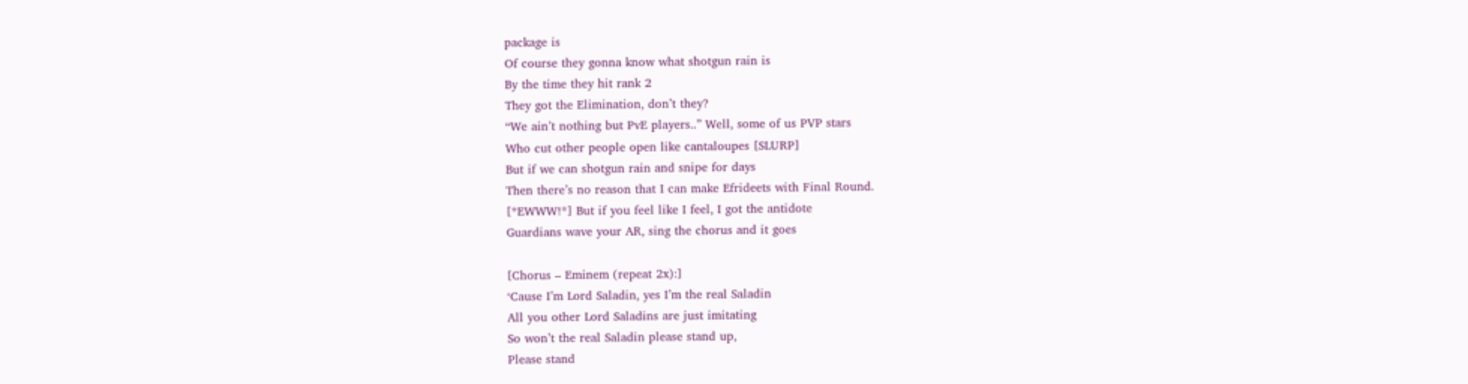package is
Of course they gonna know what shotgun rain is
By the time they hit rank 2
They got the Elimination, don’t they?
“We ain’t nothing but PvE players..” Well, some of us PVP stars
Who cut other people open like cantaloupes [SLURP]
But if we can shotgun rain and snipe for days
Then there’s no reason that I can make Efrideets with Final Round.
[*EWWW!*] But if you feel like I feel, I got the antidote
Guardians wave your AR, sing the chorus and it goes

[Chorus – Eminem (repeat 2x):]
‘Cause I’m Lord Saladin, yes I’m the real Saladin
All you other Lord Saladins are just imitating
So won’t the real Saladin please stand up,
Please stand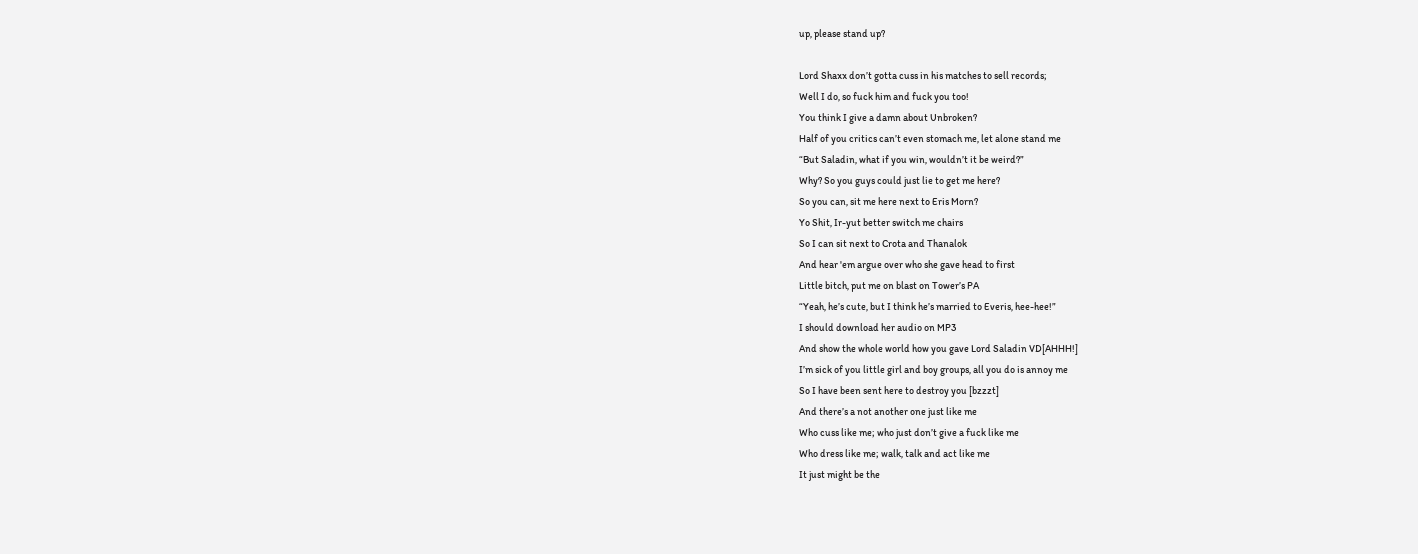up, please stand up?

Lord Shaxx don’t gotta cuss in his matches to sell records;
Well I do, so fuck him and fuck you too!
You think I give a damn about Unbroken?
Half of you critics can’t even stomach me, let alone stand me
“But Saladin, what if you win, wouldn’t it be weird?”
Why? So you guys could just lie to get me here?
So you can, sit me here next to Eris Morn?
Yo Shit, Ir-yut better switch me chairs
So I can sit next to Crota and Thanalok
And hear 'em argue over who she gave head to first
Little bitch, put me on blast on Tower’s PA
“Yeah, he’s cute, but I think he’s married to Everis, hee-hee!”
I should download her audio on MP3
And show the whole world how you gave Lord Saladin VD[AHHH!]
I’m sick of you little girl and boy groups, all you do is annoy me
So I have been sent here to destroy you [bzzzt]
And there’s a not another one just like me
Who cuss like me; who just don’t give a fuck like me
Who dress like me; walk, talk and act like me
It just might be the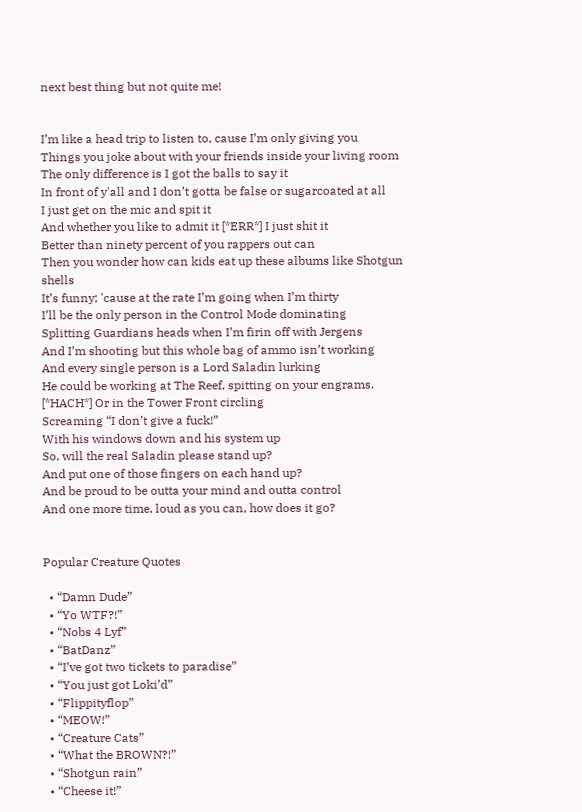next best thing but not quite me!


I’m like a head trip to listen to, cause I’m only giving you
Things you joke about with your friends inside your living room
The only difference is I got the balls to say it
In front of y'all and I don’t gotta be false or sugarcoated at all
I just get on the mic and spit it
And whether you like to admit it [*ERR*] I just shit it
Better than ninety percent of you rappers out can
Then you wonder how can kids eat up these albums like Shotgun shells
It’s funny; 'cause at the rate I’m going when I’m thirty
I’ll be the only person in the Control Mode dominating
Splitting Guardians heads when I’m firin off with Jergens
And I’m shooting but this whole bag of ammo isn’t working
And every single person is a Lord Saladin lurking
He could be working at The Reef, spitting on your engrams.
[*HACH*] Or in the Tower Front circling
Screaming “I don’t give a fuck!”
With his windows down and his system up
So, will the real Saladin please stand up?
And put one of those fingers on each hand up?
And be proud to be outta your mind and outta control
And one more time, loud as you can, how does it go?


Popular Creature Quotes

  • “Damn Dude”
  • “Yo WTF?!”
  • “Nobs 4 Lyf”
  • “BatDanz”
  • “I’ve got two tickets to paradise”
  • “You just got Loki’d”
  • “Flippityflop”
  • “MEOW!”
  • “Creature Cats”
  • “What the BROWN?!”
  • “Shotgun rain”
  • “Cheese it!”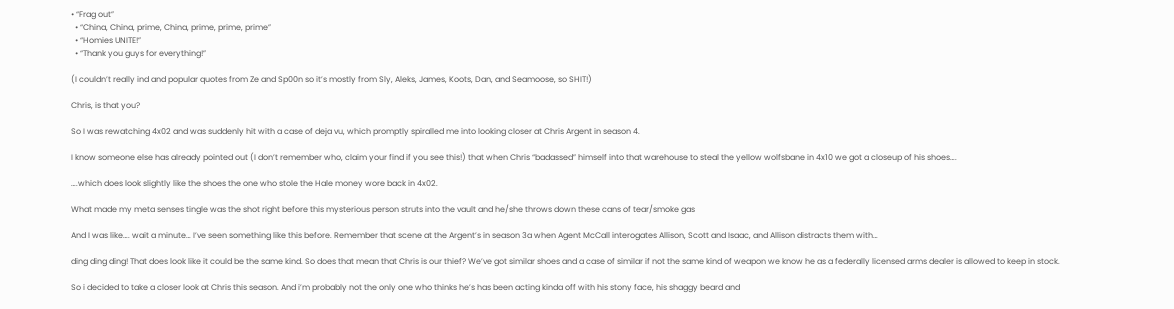• “Frag out”
  • “China, China, prime, China, prime, prime, prime”
  • “Homies UNITE!”
  • “Thank you guys for everything!”

(I couldn’t really ind and popular quotes from Ze and Sp00n so it’s mostly from Sly, Aleks, James, Koots, Dan, and Seamoose, so SHIT!)

Chris, is that you?

So I was rewatching 4x02 and was suddenly hit with a case of deja vu, which promptly spiralled me into looking closer at Chris Argent in season 4.

I know someone else has already pointed out (I don’t remember who, claim your find if you see this!) that when Chris “badassed” himself into that warehouse to steal the yellow wolfsbane in 4x10 we got a closeup of his shoes….

….which does look slightly like the shoes the one who stole the Hale money wore back in 4x02.

What made my meta senses tingle was the shot right before this mysterious person struts into the vault and he/she throws down these cans of tear/smoke gas

And I was like…. wait a minute… I’ve seen something like this before. Remember that scene at the Argent’s in season 3a when Agent McCall interogates Allison, Scott and Isaac, and Allison distracts them with…

ding ding ding! That does look like it could be the same kind. So does that mean that Chris is our thief? We’ve got similar shoes and a case of similar if not the same kind of weapon we know he as a federally licensed arms dealer is allowed to keep in stock.

So i decided to take a closer look at Chris this season. And i’m probably not the only one who thinks he’s has been acting kinda off with his stony face, his shaggy beard and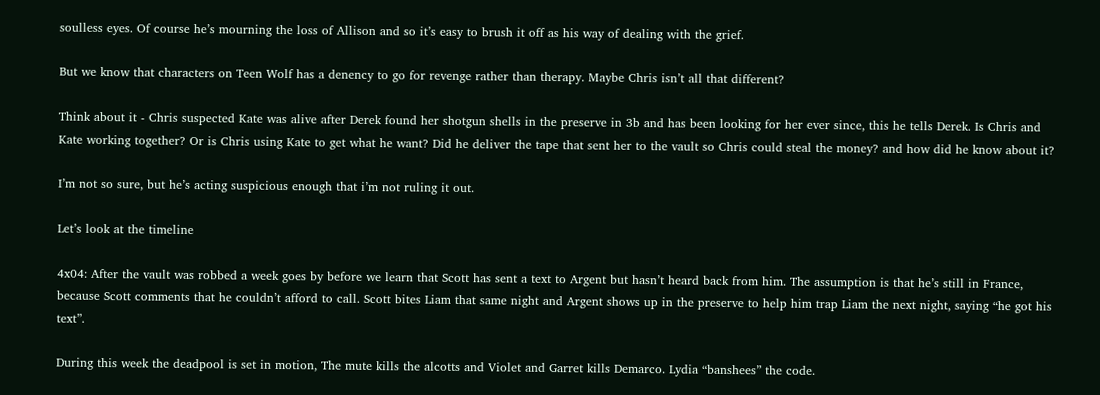soulless eyes. Of course he’s mourning the loss of Allison and so it’s easy to brush it off as his way of dealing with the grief.

But we know that characters on Teen Wolf has a denency to go for revenge rather than therapy. Maybe Chris isn’t all that different?

Think about it - Chris suspected Kate was alive after Derek found her shotgun shells in the preserve in 3b and has been looking for her ever since, this he tells Derek. Is Chris and Kate working together? Or is Chris using Kate to get what he want? Did he deliver the tape that sent her to the vault so Chris could steal the money? and how did he know about it?

I’m not so sure, but he’s acting suspicious enough that i’m not ruling it out.

Let’s look at the timeline

4x04: After the vault was robbed a week goes by before we learn that Scott has sent a text to Argent but hasn’t heard back from him. The assumption is that he’s still in France, because Scott comments that he couldn’t afford to call. Scott bites Liam that same night and Argent shows up in the preserve to help him trap Liam the next night, saying “he got his text”.

During this week the deadpool is set in motion, The mute kills the alcotts and Violet and Garret kills Demarco. Lydia “banshees” the code.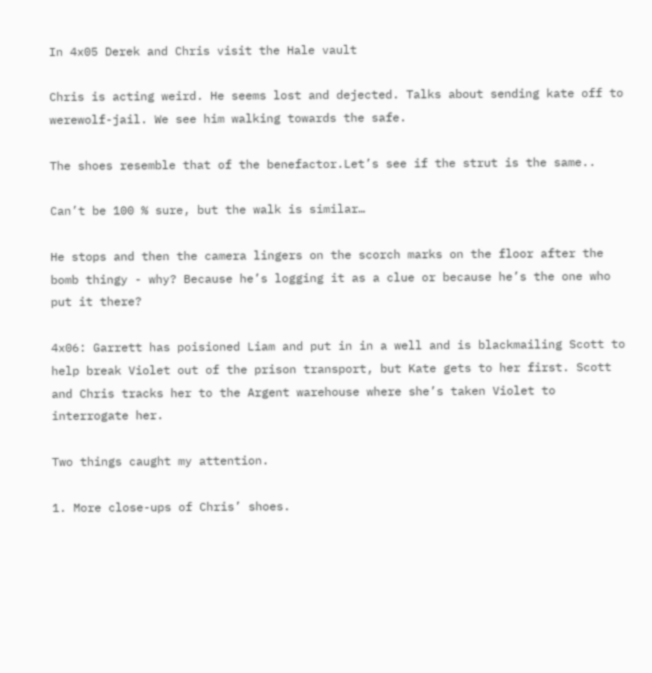In 4x05 Derek and Chris visit the Hale vault

Chris is acting weird. He seems lost and dejected. Talks about sending kate off to werewolf-jail. We see him walking towards the safe.

The shoes resemble that of the benefactor.Let’s see if the strut is the same..

Can’t be 100 % sure, but the walk is similar…

He stops and then the camera lingers on the scorch marks on the floor after the bomb thingy - why? Because he’s logging it as a clue or because he’s the one who put it there?

4x06: Garrett has poisioned Liam and put in in a well and is blackmailing Scott to help break Violet out of the prison transport, but Kate gets to her first. Scott and Chris tracks her to the Argent warehouse where she’s taken Violet to interrogate her.

Two things caught my attention.

1. More close-ups of Chris’ shoes.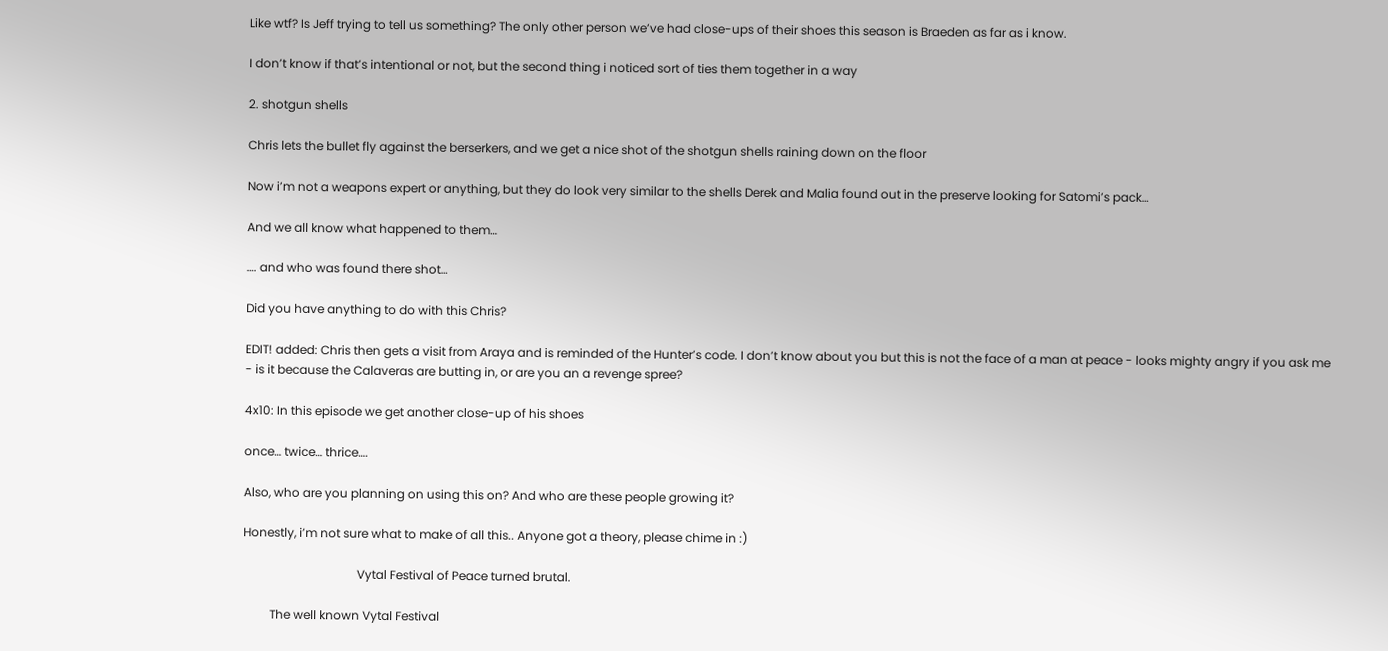Like wtf? Is Jeff trying to tell us something? The only other person we’ve had close-ups of their shoes this season is Braeden as far as i know.

I don’t know if that’s intentional or not, but the second thing i noticed sort of ties them together in a way

2. shotgun shells

Chris lets the bullet fly against the berserkers, and we get a nice shot of the shotgun shells raining down on the floor

Now i’m not a weapons expert or anything, but they do look very similar to the shells Derek and Malia found out in the preserve looking for Satomi’s pack…

And we all know what happened to them…

…. and who was found there shot…

Did you have anything to do with this Chris?

EDIT! added: Chris then gets a visit from Araya and is reminded of the Hunter’s code. I don’t know about you but this is not the face of a man at peace - looks mighty angry if you ask me - is it because the Calaveras are butting in, or are you an a revenge spree?

4x10: In this episode we get another close-up of his shoes

once… twice… thrice….

Also, who are you planning on using this on? And who are these people growing it?

Honestly, i’m not sure what to make of all this.. Anyone got a theory, please chime in :)

                                      Vytal Festival of Peace turned brutal.

         The well known Vytal Festival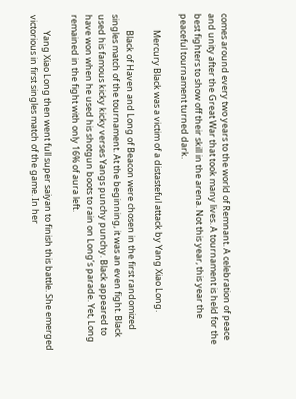comes around every two years to the world of Remnant. A celebration of peace and unity after the Great War that took many lives. A tournament is held for the best fighters to show off their skill in the arena. Not this year, this year the peaceful tournament turned dark.

        Mercury Black was a victim of a distasteful attack by Yang Xiao Long.

        Black of Haven and Long of Beacon were chosen in the first randomized singles match of the tournament. At the beginning, it was an even fight. Black used his famous kicky kicky verses Yangs punchy punchy. Black appeared to have won when he used his shotgun boots to rain on Long’s parade. Yet, Long remained in the fight with only 16% of aura left.

        Yang Xiao Long then went full super saiyan to finish this battle. She emerged victorious in first singles match of the game. In her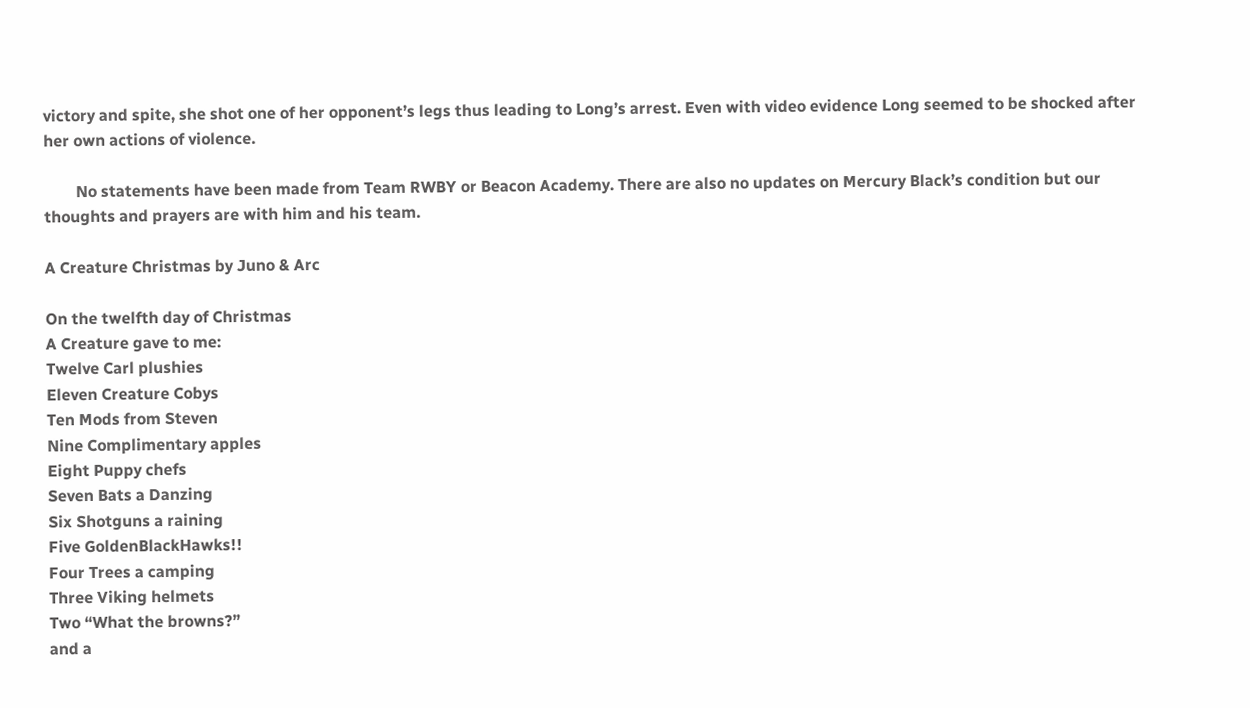victory and spite, she shot one of her opponent’s legs thus leading to Long’s arrest. Even with video evidence Long seemed to be shocked after her own actions of violence.

        No statements have been made from Team RWBY or Beacon Academy. There are also no updates on Mercury Black’s condition but our thoughts and prayers are with him and his team.

A Creature Christmas by Juno & Arc

On the twelfth day of Christmas
A Creature gave to me:
Twelve Carl plushies
Eleven Creature Cobys
Ten Mods from Steven
Nine Complimentary apples
Eight Puppy chefs
Seven Bats a Danzing
Six Shotguns a raining
Five GoldenBlackHawks!!
Four Trees a camping
Three Viking helmets
Two “What the browns?”
and a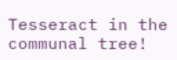Tesseract in the communal tree!